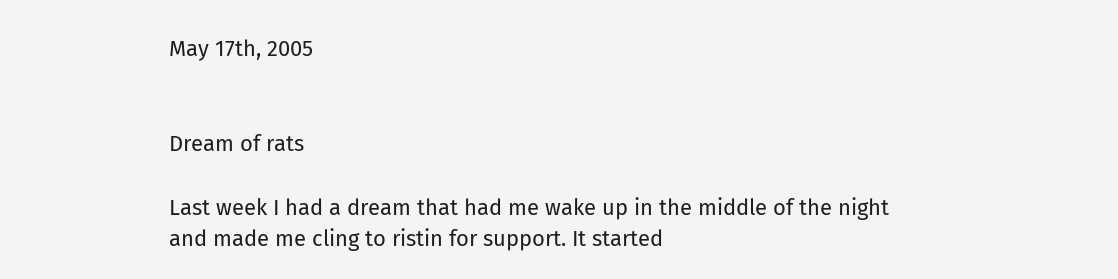May 17th, 2005


Dream of rats

Last week I had a dream that had me wake up in the middle of the night and made me cling to ristin for support. It started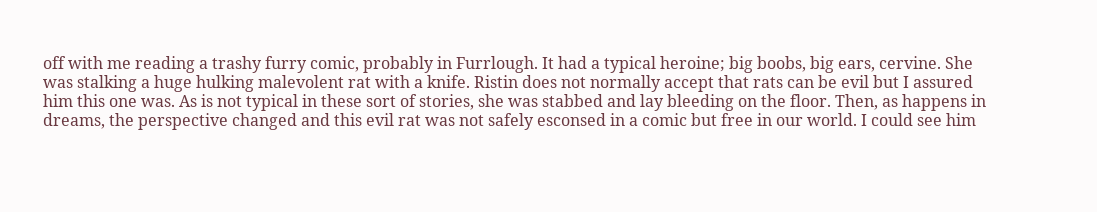off with me reading a trashy furry comic, probably in Furrlough. It had a typical heroine; big boobs, big ears, cervine. She was stalking a huge hulking malevolent rat with a knife. Ristin does not normally accept that rats can be evil but I assured him this one was. As is not typical in these sort of stories, she was stabbed and lay bleeding on the floor. Then, as happens in dreams, the perspective changed and this evil rat was not safely esconsed in a comic but free in our world. I could see him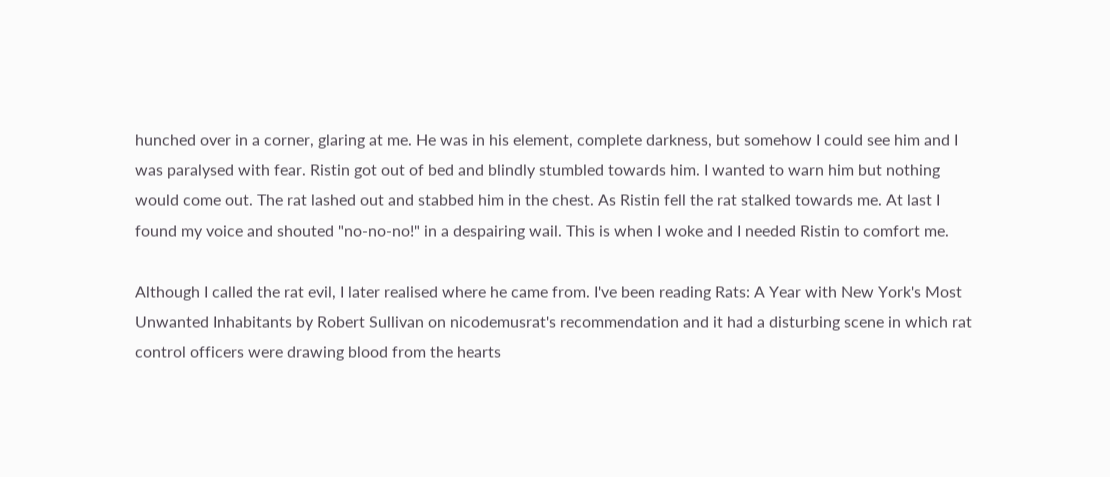hunched over in a corner, glaring at me. He was in his element, complete darkness, but somehow I could see him and I was paralysed with fear. Ristin got out of bed and blindly stumbled towards him. I wanted to warn him but nothing would come out. The rat lashed out and stabbed him in the chest. As Ristin fell the rat stalked towards me. At last I found my voice and shouted "no-no-no!" in a despairing wail. This is when I woke and I needed Ristin to comfort me.

Although I called the rat evil, I later realised where he came from. I've been reading Rats: A Year with New York's Most Unwanted Inhabitants by Robert Sullivan on nicodemusrat's recommendation and it had a disturbing scene in which rat control officers were drawing blood from the hearts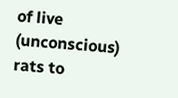of live (unconscious) rats to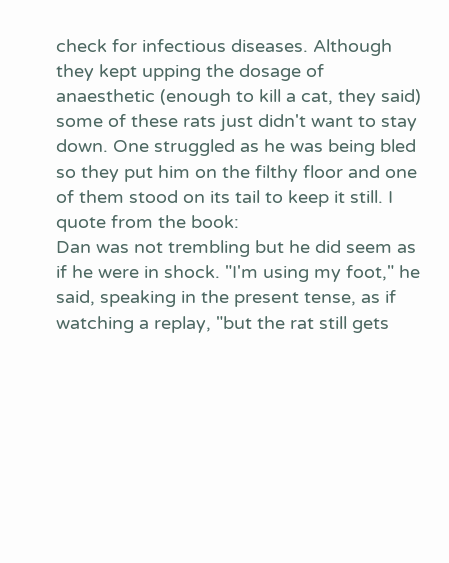check for infectious diseases. Although they kept upping the dosage of anaesthetic (enough to kill a cat, they said) some of these rats just didn't want to stay down. One struggled as he was being bled so they put him on the filthy floor and one of them stood on its tail to keep it still. I quote from the book:
Dan was not trembling but he did seem as if he were in shock. "I'm using my foot," he said, speaking in the present tense, as if watching a replay, "but the rat still gets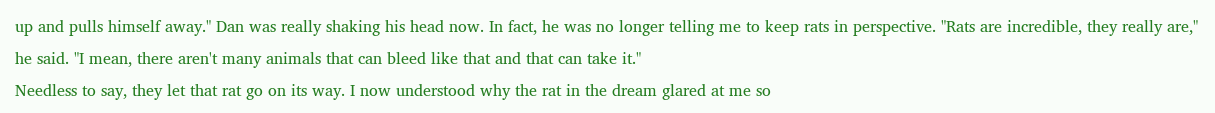up and pulls himself away." Dan was really shaking his head now. In fact, he was no longer telling me to keep rats in perspective. "Rats are incredible, they really are," he said. "I mean, there aren't many animals that can bleed like that and that can take it."
Needless to say, they let that rat go on its way. I now understood why the rat in the dream glared at me so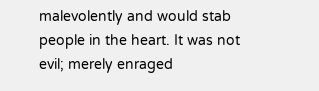malevolently and would stab people in the heart. It was not evil; merely enraged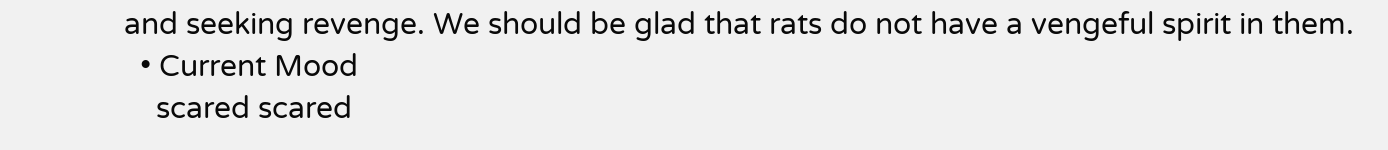and seeking revenge. We should be glad that rats do not have a vengeful spirit in them.
  • Current Mood
    scared scared